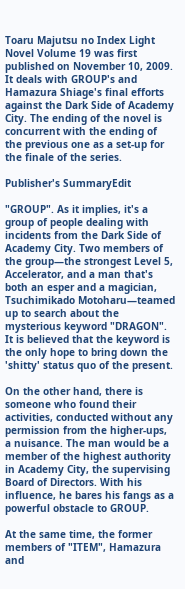Toaru Majutsu no Index Light Novel Volume 19 was first published on November 10, 2009. It deals with GROUP's and Hamazura Shiage's final efforts against the Dark Side of Academy City. The ending of the novel is concurrent with the ending of the previous one as a set-up for the finale of the series.

Publisher's SummaryEdit

"GROUP". As it implies, it's a group of people dealing with incidents from the Dark Side of Academy City. Two members of the group—the strongest Level 5, Accelerator, and a man that's both an esper and a magician, Tsuchimikado Motoharu—teamed up to search about the mysterious keyword "DRAGON". It is believed that the keyword is the only hope to bring down the 'shitty' status quo of the present.

On the other hand, there is someone who found their activities, conducted without any permission from the higher-ups, a nuisance. The man would be a member of the highest authority in Academy City, the supervising Board of Directors. With his influence, he bares his fangs as a powerful obstacle to GROUP.

At the same time, the former members of "ITEM", Hamazura and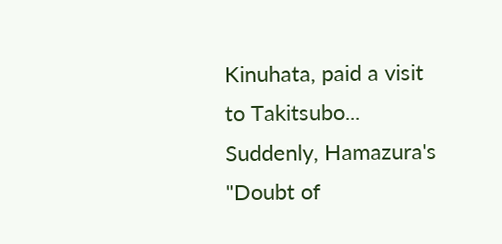Kinuhata, paid a visit to Takitsubo... Suddenly, Hamazura's "Doubt of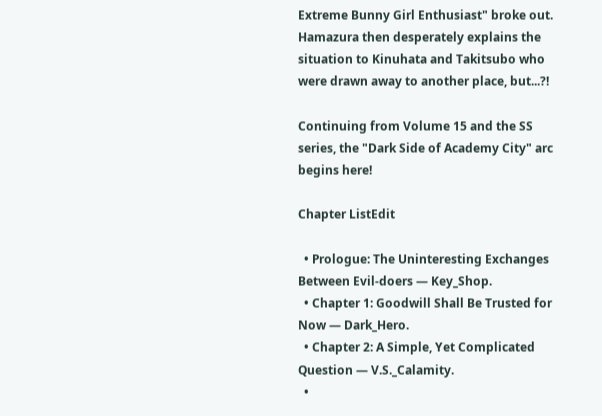Extreme Bunny Girl Enthusiast" broke out. Hamazura then desperately explains the situation to Kinuhata and Takitsubo who were drawn away to another place, but...?!

Continuing from Volume 15 and the SS series, the "Dark Side of Academy City" arc begins here!

Chapter ListEdit

  • Prologue: The Uninteresting Exchanges Between Evil-doers — Key_Shop.
  • Chapter 1: Goodwill Shall Be Trusted for Now — Dark_Hero.
  • Chapter 2: A Simple, Yet Complicated Question — V.S._Calamity.
  •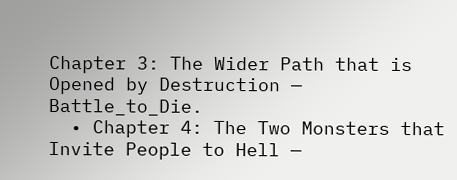Chapter 3: The Wider Path that is Opened by Destruction — Battle_to_Die.
  • Chapter 4: The Two Monsters that Invite People to Hell —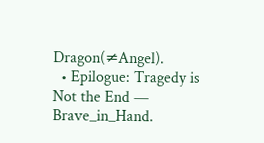Dragon(≠Angel).
  • Epilogue: Tragedy is Not the End — Brave_in_Hand.